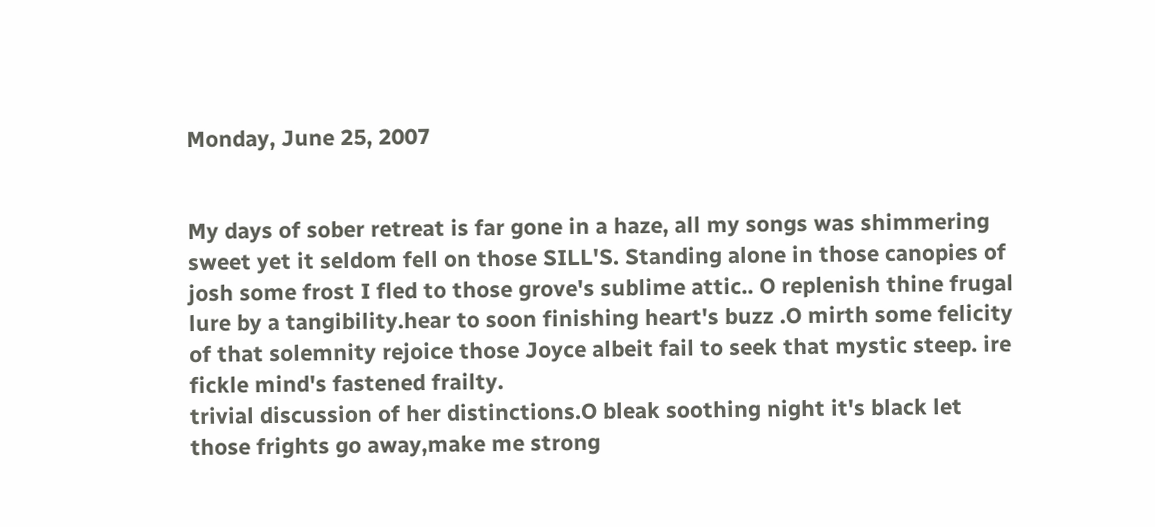Monday, June 25, 2007


My days of sober retreat is far gone in a haze, all my songs was shimmering sweet yet it seldom fell on those SILL'S. Standing alone in those canopies of josh some frost I fled to those grove's sublime attic.. O replenish thine frugal lure by a tangibility.hear to soon finishing heart's buzz .O mirth some felicity
of that solemnity rejoice those Joyce albeit fail to seek that mystic steep. ire fickle mind's fastened frailty.
trivial discussion of her distinctions.O bleak soothing night it's black let those frights go away,make me strong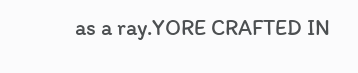as a ray.YORE CRAFTED IN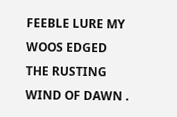FEEBLE LURE MY WOOS EDGED THE RUSTING WIND OF DAWN .